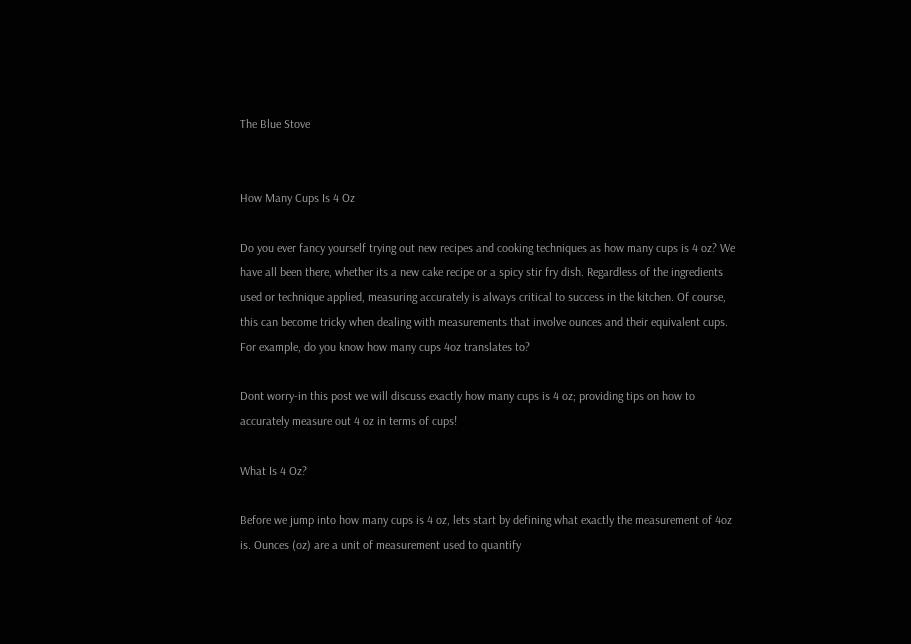The Blue Stove


How Many Cups Is 4 Oz

Do you ever fancy yourself trying out new recipes and cooking techniques as how many cups is 4 oz? We have all been there, whether its a new cake recipe or a spicy stir fry dish. Regardless of the ingredients used or technique applied, measuring accurately is always critical to success in the kitchen. Of course, this can become tricky when dealing with measurements that involve ounces and their equivalent cups. For example, do you know how many cups 4oz translates to?

Dont worry-in this post we will discuss exactly how many cups is 4 oz; providing tips on how to accurately measure out 4 oz in terms of cups!

What Is 4 Oz?

Before we jump into how many cups is 4 oz, lets start by defining what exactly the measurement of 4oz is. Ounces (oz) are a unit of measurement used to quantify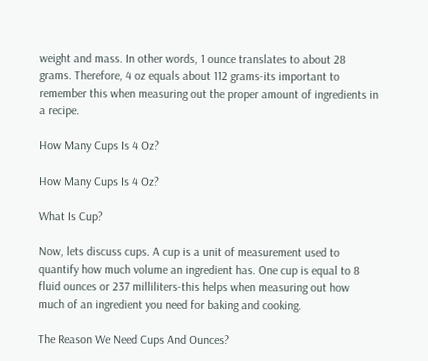weight and mass. In other words, 1 ounce translates to about 28 grams. Therefore, 4 oz equals about 112 grams-its important to remember this when measuring out the proper amount of ingredients in a recipe.

How Many Cups Is 4 Oz?

How Many Cups Is 4 Oz?

What Is Cup?

Now, lets discuss cups. A cup is a unit of measurement used to quantify how much volume an ingredient has. One cup is equal to 8 fluid ounces or 237 milliliters-this helps when measuring out how much of an ingredient you need for baking and cooking.

The Reason We Need Cups And Ounces?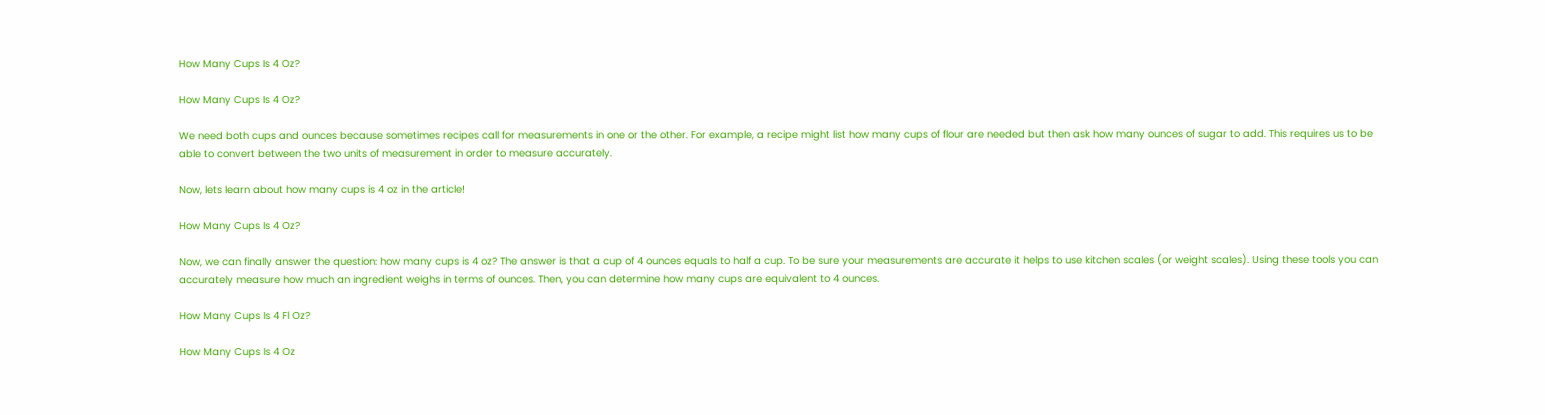How Many Cups Is 4 Oz?

How Many Cups Is 4 Oz?

We need both cups and ounces because sometimes recipes call for measurements in one or the other. For example, a recipe might list how many cups of flour are needed but then ask how many ounces of sugar to add. This requires us to be able to convert between the two units of measurement in order to measure accurately.

Now, lets learn about how many cups is 4 oz in the article!

How Many Cups Is 4 Oz?

Now, we can finally answer the question: how many cups is 4 oz? The answer is that a cup of 4 ounces equals to half a cup. To be sure your measurements are accurate it helps to use kitchen scales (or weight scales). Using these tools you can accurately measure how much an ingredient weighs in terms of ounces. Then, you can determine how many cups are equivalent to 4 ounces.

How Many Cups Is 4 Fl Oz?

How Many Cups Is 4 Oz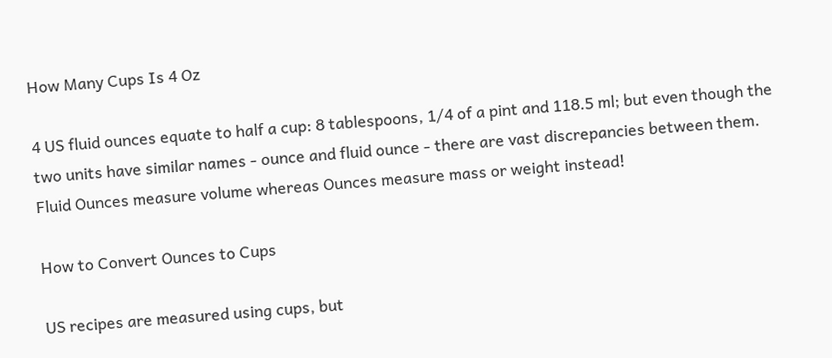How Many Cups Is 4 Oz

4 US fluid ounces equate to half a cup: 8 tablespoons, 1/4 of a pint and 118.5 ml; but even though the two units have similar names - ounce and fluid ounce - there are vast discrepancies between them. Fluid Ounces measure volume whereas Ounces measure mass or weight instead!

How to Convert Ounces to Cups

US recipes are measured using cups, but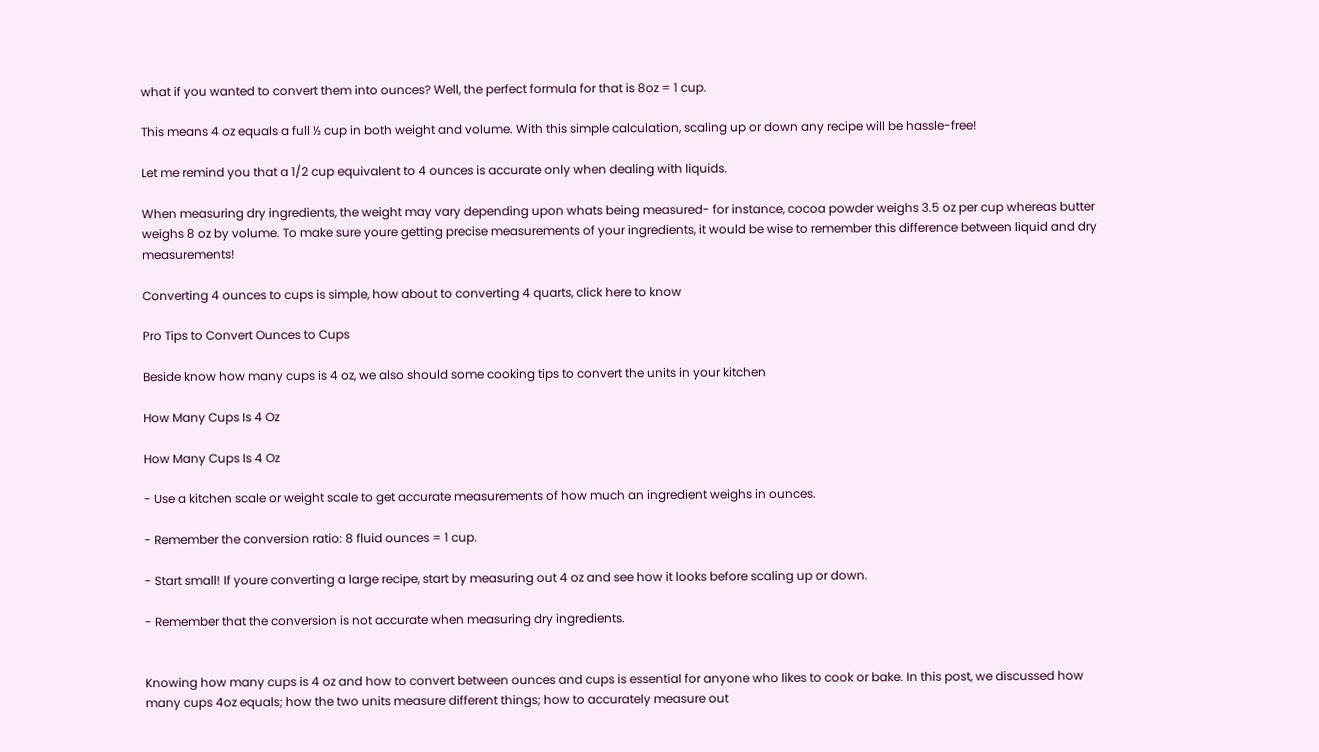what if you wanted to convert them into ounces? Well, the perfect formula for that is 8oz = 1 cup.

This means 4 oz equals a full ½ cup in both weight and volume. With this simple calculation, scaling up or down any recipe will be hassle-free!

Let me remind you that a 1/2 cup equivalent to 4 ounces is accurate only when dealing with liquids.

When measuring dry ingredients, the weight may vary depending upon whats being measured- for instance, cocoa powder weighs 3.5 oz per cup whereas butter weighs 8 oz by volume. To make sure youre getting precise measurements of your ingredients, it would be wise to remember this difference between liquid and dry measurements!

Converting 4 ounces to cups is simple, how about to converting 4 quarts, click here to know

Pro Tips to Convert Ounces to Cups

Beside know how many cups is 4 oz, we also should some cooking tips to convert the units in your kitchen

How Many Cups Is 4 Oz

How Many Cups Is 4 Oz

- Use a kitchen scale or weight scale to get accurate measurements of how much an ingredient weighs in ounces.

- Remember the conversion ratio: 8 fluid ounces = 1 cup.

- Start small! If youre converting a large recipe, start by measuring out 4 oz and see how it looks before scaling up or down.

- Remember that the conversion is not accurate when measuring dry ingredients.


Knowing how many cups is 4 oz and how to convert between ounces and cups is essential for anyone who likes to cook or bake. In this post, we discussed how many cups 4oz equals; how the two units measure different things; how to accurately measure out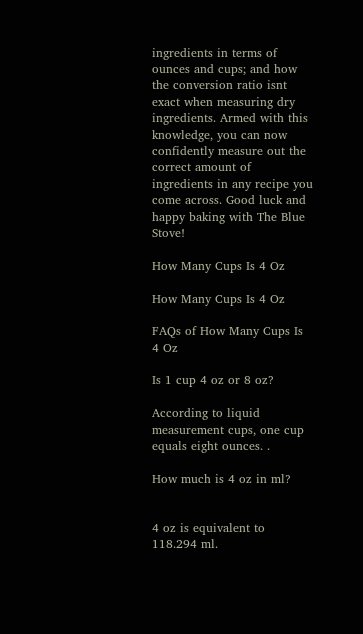ingredients in terms of ounces and cups; and how the conversion ratio isnt exact when measuring dry ingredients. Armed with this knowledge, you can now confidently measure out the correct amount of ingredients in any recipe you come across. Good luck and happy baking with The Blue Stove!

How Many Cups Is 4 Oz

How Many Cups Is 4 Oz

FAQs of How Many Cups Is 4 Oz

Is 1 cup 4 oz or 8 oz?

According to liquid measurement cups, one cup equals eight ounces. .

How much is 4 oz in ml?


4 oz is equivalent to 118.294 ml.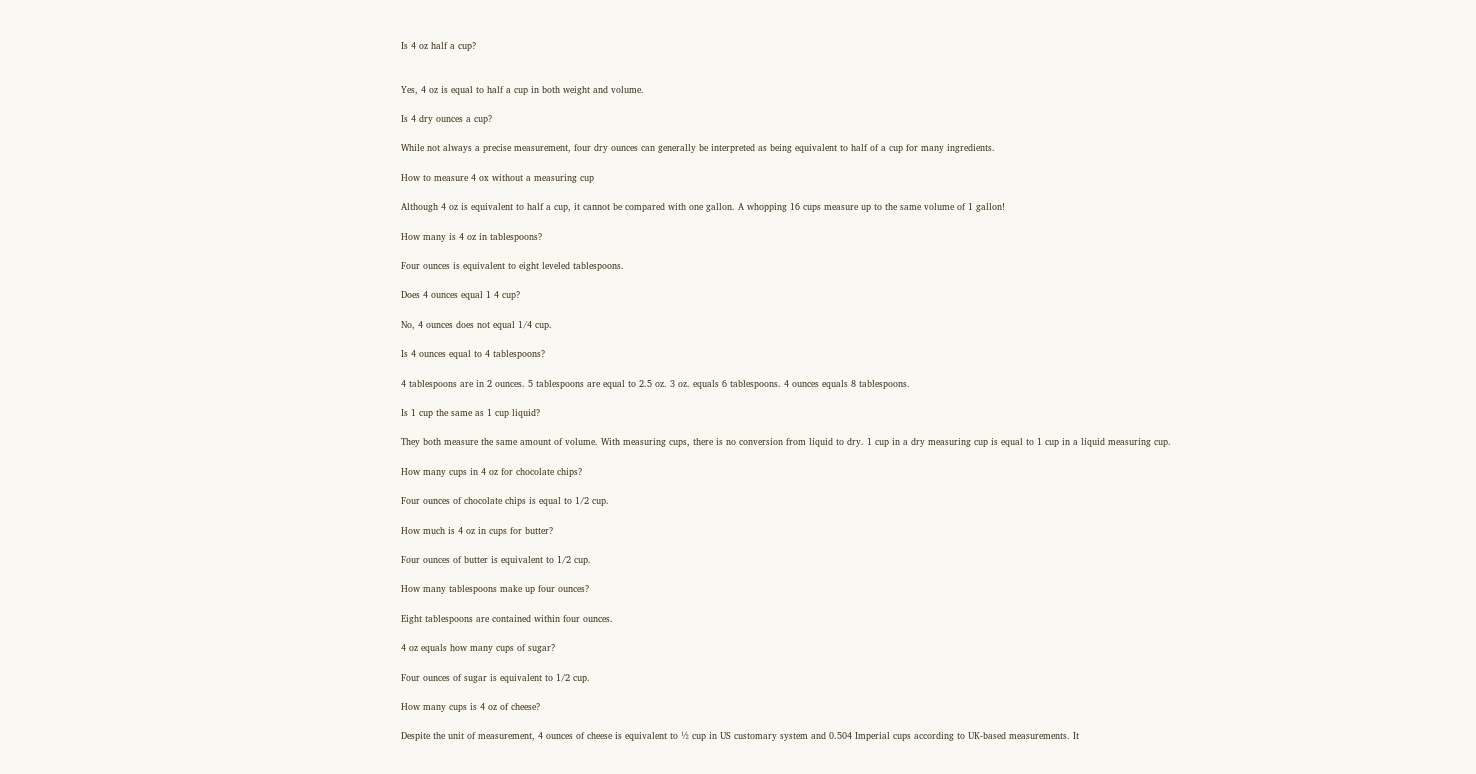Is 4 oz half a cup?


Yes, 4 oz is equal to half a cup in both weight and volume.

Is 4 dry ounces a cup?

While not always a precise measurement, four dry ounces can generally be interpreted as being equivalent to half of a cup for many ingredients.

How to measure 4 ox without a measuring cup

Although 4 oz is equivalent to half a cup, it cannot be compared with one gallon. A whopping 16 cups measure up to the same volume of 1 gallon!

How many is 4 oz in tablespoons?

Four ounces is equivalent to eight leveled tablespoons.

Does 4 ounces equal 1 4 cup?

No, 4 ounces does not equal 1/4 cup.

Is 4 ounces equal to 4 tablespoons?

4 tablespoons are in 2 ounces. 5 tablespoons are equal to 2.5 oz. 3 oz. equals 6 tablespoons. 4 ounces equals 8 tablespoons.

Is 1 cup the same as 1 cup liquid?

They both measure the same amount of volume. With measuring cups, there is no conversion from liquid to dry. 1 cup in a dry measuring cup is equal to 1 cup in a liquid measuring cup.

How many cups in 4 oz for chocolate chips?

Four ounces of chocolate chips is equal to 1/2 cup.

How much is 4 oz in cups for butter?

Four ounces of butter is equivalent to 1/2 cup.

How many tablespoons make up four ounces?

Eight tablespoons are contained within four ounces.

4 oz equals how many cups of sugar?

Four ounces of sugar is equivalent to 1/2 cup.

How many cups is 4 oz of cheese?

Despite the unit of measurement, 4 ounces of cheese is equivalent to ½ cup in US customary system and 0.504 Imperial cups according to UK-based measurements. It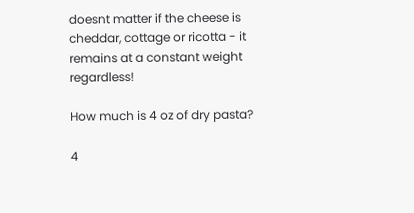doesnt matter if the cheese is cheddar, cottage or ricotta - it remains at a constant weight regardless!

How much is 4 oz of dry pasta?

4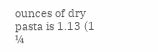ounces of dry pasta is 1.13 (1 ¼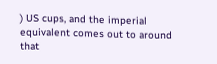) US cups, and the imperial equivalent comes out to around that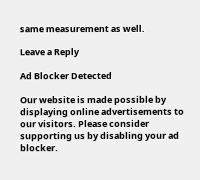same measurement as well.

Leave a Reply

Ad Blocker Detected

Our website is made possible by displaying online advertisements to our visitors. Please consider supporting us by disabling your ad blocker.